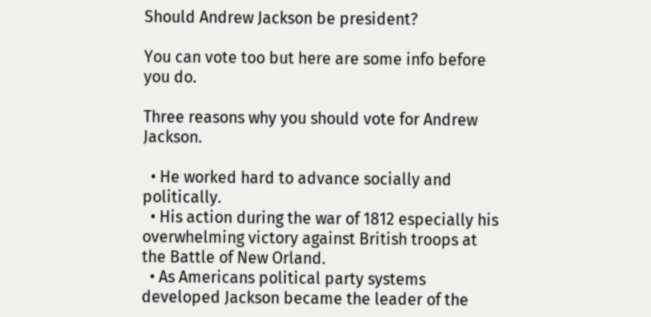Should Andrew Jackson be president?

You can vote too but here are some info before you do.

Three reasons why you should vote for Andrew Jackson.

  • He worked hard to advance socially and politically.
  • His action during the war of 1812 especially his overwhelming victory against British troops at the Battle of New Orland.
  • As Americans political party systems developed Jackson became the leader of the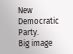New Democratic Party.
Big image